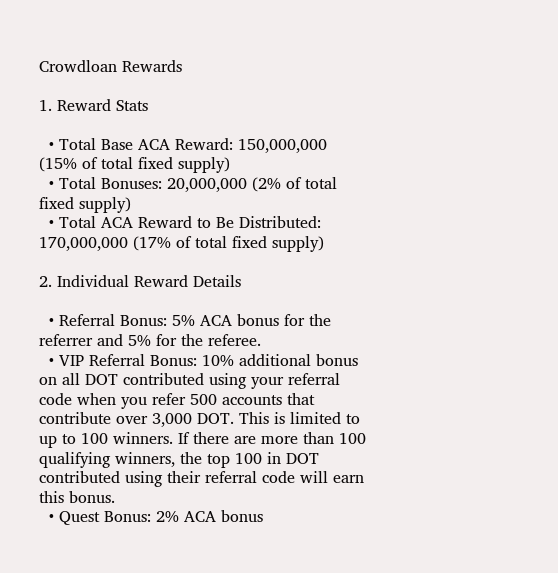Crowdloan Rewards

1. Reward Stats

  • Total Base ACA Reward: 150,000,000 (15% of total fixed supply)
  • Total Bonuses: 20,000,000 (2% of total fixed supply)
  • Total ACA Reward to Be Distributed: 170,000,000 (17% of total fixed supply)

2. Individual Reward Details

  • Referral Bonus: 5% ACA bonus for the referrer and 5% for the referee.
  • VIP Referral Bonus: 10% additional bonus on all DOT contributed using your referral code when you refer 500 accounts that contribute over 3,000 DOT. This is limited to up to 100 winners. If there are more than 100 qualifying winners, the top 100 in DOT contributed using their referral code will earn this bonus.
  • Quest Bonus: 2% ACA bonus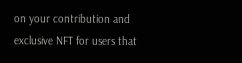on your contribution and exclusive NFT for users that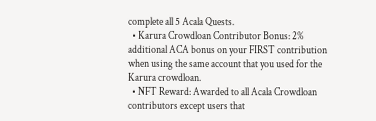complete all 5 Acala Quests.
  • Karura Crowdloan Contributor Bonus: 2% additional ACA bonus on your FIRST contribution when using the same account that you used for the Karura crowdloan.
  • NFT Reward: Awarded to all Acala Crowdloan contributors except users that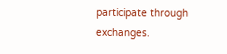participate through exchanges.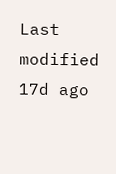Last modified 17d ago